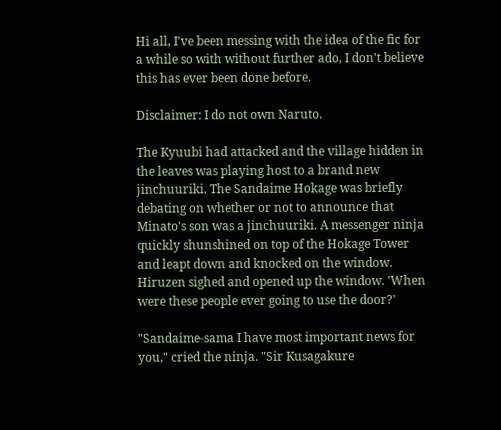Hi all, I've been messing with the idea of the fic for a while so with without further ado, I don't believe this has ever been done before.

Disclaimer: I do not own Naruto.

The Kyuubi had attacked and the village hidden in the leaves was playing host to a brand new jinchuuriki. The Sandaime Hokage was briefly debating on whether or not to announce that Minato's son was a jinchuuriki. A messenger ninja quickly shunshined on top of the Hokage Tower and leapt down and knocked on the window. Hiruzen sighed and opened up the window. 'When were these people ever going to use the door?'

"Sandaime-sama I have most important news for you," cried the ninja. "Sir Kusagakure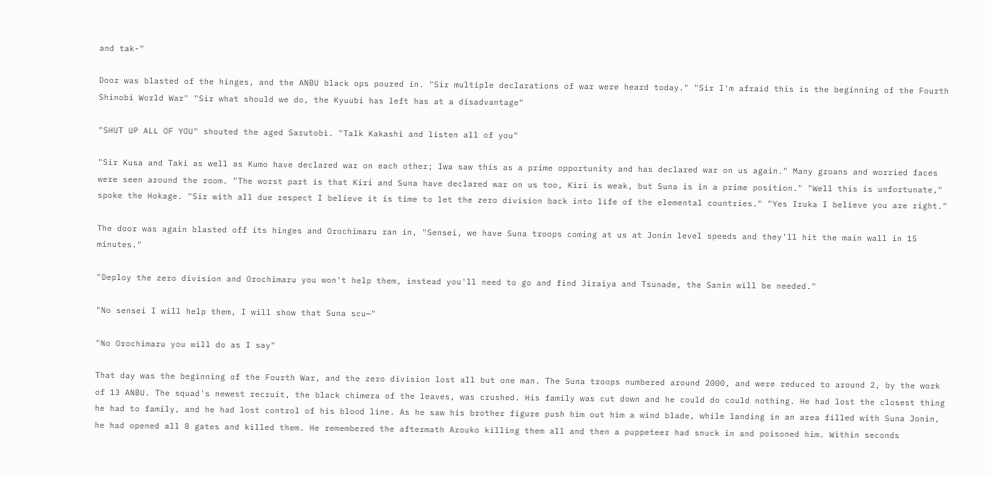and tak-"

Door was blasted of the hinges, and the ANBU black ops poured in. "Sir multiple declarations of war were heard today." "Sir I'm afraid this is the beginning of the Fourth Shinobi World War" "Sir what should we do, the Kyuubi has left has at a disadvantage"

"SHUT UP ALL OF YOU" shouted the aged Sarutobi. "Talk Kakashi and listen all of you"

"Sir Kusa and Taki as well as Kumo have declared war on each other; Iwa saw this as a prime opportunity and has declared war on us again." Many groans and worried faces were seen around the room. "The worst part is that Kiri and Suna have declared war on us too, Kiri is weak, but Suna is in a prime position." "Well this is unfortunate," spoke the Hokage. "Sir with all due respect I believe it is time to let the zero division back into life of the elemental countries." "Yes Iruka I believe you are right."

The door was again blasted off its hinges and Orochimaru ran in, "Sensei, we have Suna troops coming at us at Jonin level speeds and they'll hit the main wall in 15 minutes."

"Deploy the zero division and Orochimaru you won't help them, instead you'll need to go and find Jiraiya and Tsunade, the Sanin will be needed."

"No sensei I will help them, I will show that Suna scu—"

"No Orochimaru you will do as I say"

That day was the beginning of the Fourth War, and the zero division lost all but one man. The Suna troops numbered around 2000, and were reduced to around 2, by the work of 13 ANBU. The squad's newest recruit, the black chimera of the leaves, was crushed. His family was cut down and he could do could nothing. He had lost the closest thing he had to family, and he had lost control of his blood line. As he saw his brother figure push him out him a wind blade, while landing in an area filled with Suna Jonin, he had opened all 8 gates and killed them. He remembered the aftermath Arouko killing them all and then a puppeteer had snuck in and poisoned him. Within seconds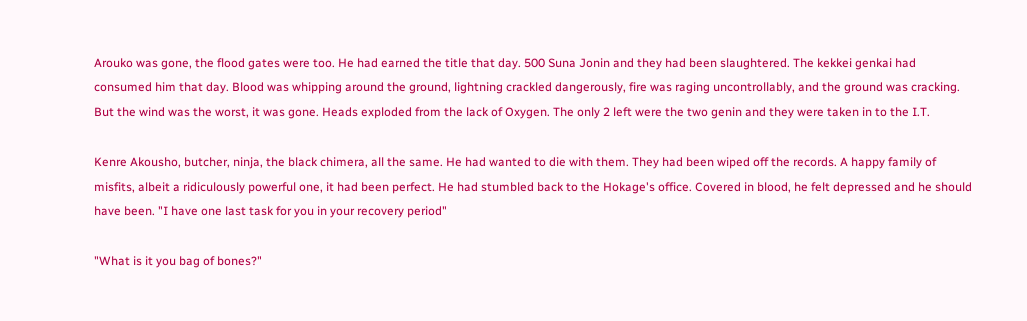Arouko was gone, the flood gates were too. He had earned the title that day. 500 Suna Jonin and they had been slaughtered. The kekkei genkai had consumed him that day. Blood was whipping around the ground, lightning crackled dangerously, fire was raging uncontrollably, and the ground was cracking. But the wind was the worst, it was gone. Heads exploded from the lack of Oxygen. The only 2 left were the two genin and they were taken in to the I.T.

Kenre Akousho, butcher, ninja, the black chimera, all the same. He had wanted to die with them. They had been wiped off the records. A happy family of misfits, albeit a ridiculously powerful one, it had been perfect. He had stumbled back to the Hokage's office. Covered in blood, he felt depressed and he should have been. "I have one last task for you in your recovery period"

"What is it you bag of bones?"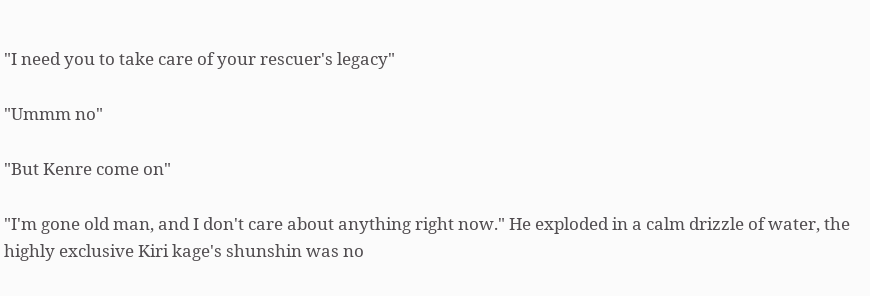"I need you to take care of your rescuer's legacy"

"Ummm no"

"But Kenre come on"

"I'm gone old man, and I don't care about anything right now." He exploded in a calm drizzle of water, the highly exclusive Kiri kage's shunshin was no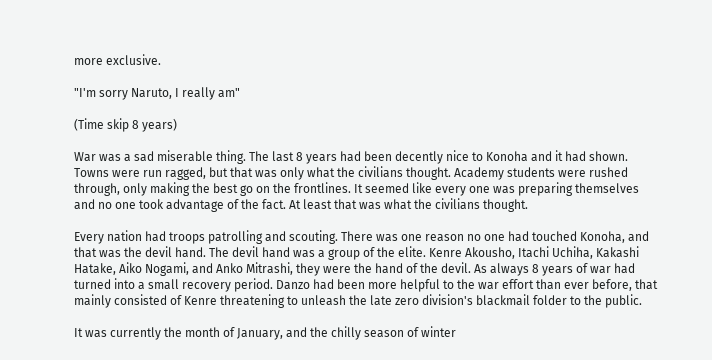more exclusive.

"I'm sorry Naruto, I really am"

(Time skip 8 years)

War was a sad miserable thing. The last 8 years had been decently nice to Konoha and it had shown. Towns were run ragged, but that was only what the civilians thought. Academy students were rushed through, only making the best go on the frontlines. It seemed like every one was preparing themselves and no one took advantage of the fact. At least that was what the civilians thought.

Every nation had troops patrolling and scouting. There was one reason no one had touched Konoha, and that was the devil hand. The devil hand was a group of the elite. Kenre Akousho, Itachi Uchiha, Kakashi Hatake, Aiko Nogami, and Anko Mitrashi, they were the hand of the devil. As always 8 years of war had turned into a small recovery period. Danzo had been more helpful to the war effort than ever before, that mainly consisted of Kenre threatening to unleash the late zero division's blackmail folder to the public.

It was currently the month of January, and the chilly season of winter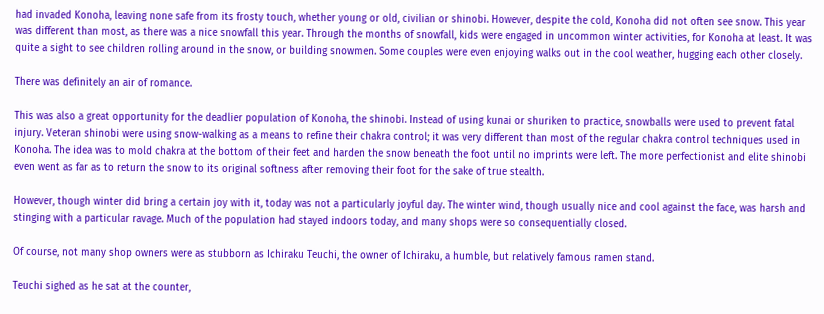had invaded Konoha, leaving none safe from its frosty touch, whether young or old, civilian or shinobi. However, despite the cold, Konoha did not often see snow. This year was different than most, as there was a nice snowfall this year. Through the months of snowfall, kids were engaged in uncommon winter activities, for Konoha at least. It was quite a sight to see children rolling around in the snow, or building snowmen. Some couples were even enjoying walks out in the cool weather, hugging each other closely.

There was definitely an air of romance.

This was also a great opportunity for the deadlier population of Konoha, the shinobi. Instead of using kunai or shuriken to practice, snowballs were used to prevent fatal injury. Veteran shinobi were using snow-walking as a means to refine their chakra control; it was very different than most of the regular chakra control techniques used in Konoha. The idea was to mold chakra at the bottom of their feet and harden the snow beneath the foot until no imprints were left. The more perfectionist and elite shinobi even went as far as to return the snow to its original softness after removing their foot for the sake of true stealth.

However, though winter did bring a certain joy with it, today was not a particularly joyful day. The winter wind, though usually nice and cool against the face, was harsh and stinging with a particular ravage. Much of the population had stayed indoors today, and many shops were so consequentially closed.

Of course, not many shop owners were as stubborn as Ichiraku Teuchi, the owner of Ichiraku, a humble, but relatively famous ramen stand.

Teuchi sighed as he sat at the counter,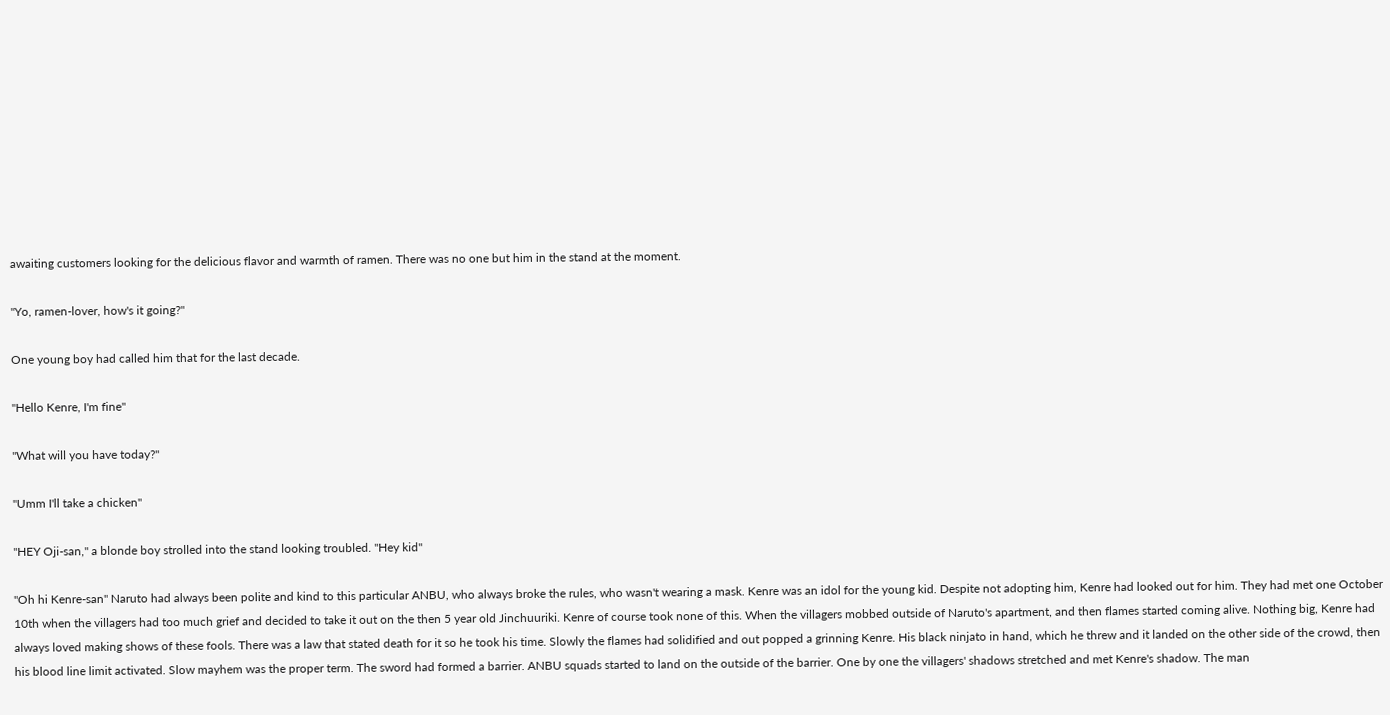awaiting customers looking for the delicious flavor and warmth of ramen. There was no one but him in the stand at the moment.

"Yo, ramen-lover, how's it going?"

One young boy had called him that for the last decade.

"Hello Kenre, I'm fine"

"What will you have today?"

"Umm I'll take a chicken"

"HEY Oji-san," a blonde boy strolled into the stand looking troubled. "Hey kid"

"Oh hi Kenre-san" Naruto had always been polite and kind to this particular ANBU, who always broke the rules, who wasn't wearing a mask. Kenre was an idol for the young kid. Despite not adopting him, Kenre had looked out for him. They had met one October 10th when the villagers had too much grief and decided to take it out on the then 5 year old Jinchuuriki. Kenre of course took none of this. When the villagers mobbed outside of Naruto's apartment, and then flames started coming alive. Nothing big, Kenre had always loved making shows of these fools. There was a law that stated death for it so he took his time. Slowly the flames had solidified and out popped a grinning Kenre. His black ninjato in hand, which he threw and it landed on the other side of the crowd, then his blood line limit activated. Slow mayhem was the proper term. The sword had formed a barrier. ANBU squads started to land on the outside of the barrier. One by one the villagers' shadows stretched and met Kenre's shadow. The man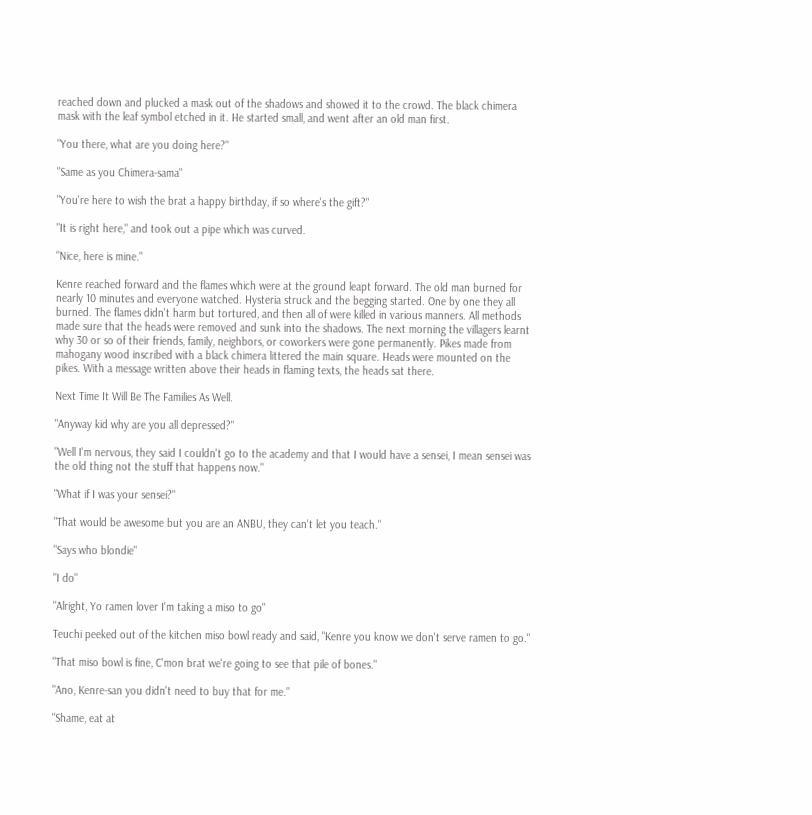reached down and plucked a mask out of the shadows and showed it to the crowd. The black chimera mask with the leaf symbol etched in it. He started small, and went after an old man first.

"You there, what are you doing here?"

"Same as you Chimera-sama"

"You're here to wish the brat a happy birthday, if so where's the gift?"

"It is right here," and took out a pipe which was curved.

"Nice, here is mine."

Kenre reached forward and the flames which were at the ground leapt forward. The old man burned for nearly 10 minutes and everyone watched. Hysteria struck and the begging started. One by one they all burned. The flames didn't harm but tortured, and then all of were killed in various manners. All methods made sure that the heads were removed and sunk into the shadows. The next morning the villagers learnt why 30 or so of their friends, family, neighbors, or coworkers were gone permanently. Pikes made from mahogany wood inscribed with a black chimera littered the main square. Heads were mounted on the pikes. With a message written above their heads in flaming texts, the heads sat there.

Next Time It Will Be The Families As Well.

"Anyway kid why are you all depressed?"

"Well I'm nervous, they said I couldn't go to the academy and that I would have a sensei, I mean sensei was the old thing not the stuff that happens now."

"What if I was your sensei?"

"That would be awesome but you are an ANBU, they can't let you teach."

"Says who blondie"

"I do"

"Alright, Yo ramen lover I'm taking a miso to go"

Teuchi peeked out of the kitchen miso bowl ready and said, "Kenre you know we don't serve ramen to go."

"That miso bowl is fine, C'mon brat we're going to see that pile of bones."

"Ano, Kenre-san you didn't need to buy that for me."

"Shame, eat at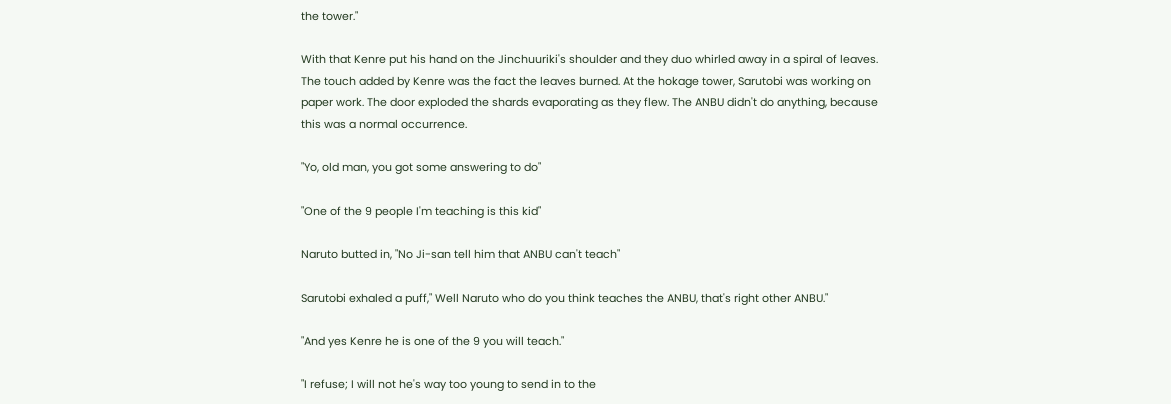the tower."

With that Kenre put his hand on the Jinchuuriki's shoulder and they duo whirled away in a spiral of leaves. The touch added by Kenre was the fact the leaves burned. At the hokage tower, Sarutobi was working on paper work. The door exploded the shards evaporating as they flew. The ANBU didn't do anything, because this was a normal occurrence.

"Yo, old man, you got some answering to do"

"One of the 9 people I'm teaching is this kid"

Naruto butted in, "No Ji-san tell him that ANBU can't teach"

Sarutobi exhaled a puff," Well Naruto who do you think teaches the ANBU, that's right other ANBU."

"And yes Kenre he is one of the 9 you will teach."

"I refuse; I will not he's way too young to send in to the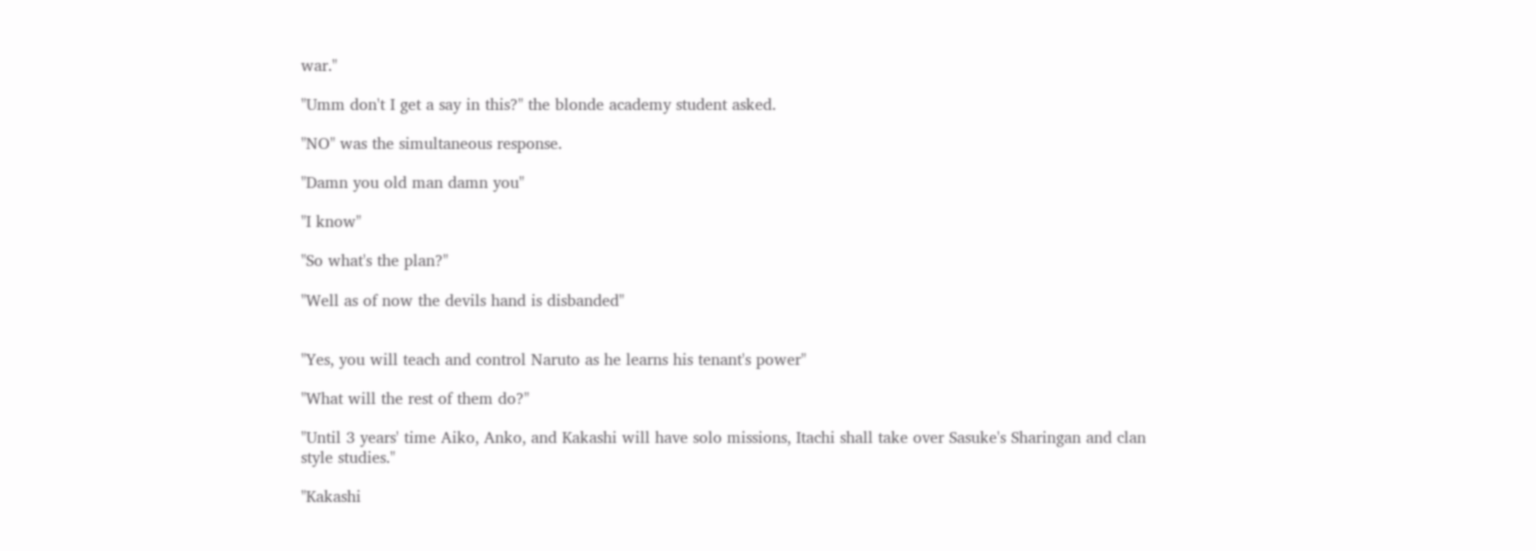war."

"Umm don't I get a say in this?" the blonde academy student asked.

"NO" was the simultaneous response.

"Damn you old man damn you"

"I know"

"So what's the plan?"

"Well as of now the devils hand is disbanded"


"Yes, you will teach and control Naruto as he learns his tenant's power"

"What will the rest of them do?"

"Until 3 years' time Aiko, Anko, and Kakashi will have solo missions, Itachi shall take over Sasuke's Sharingan and clan style studies."

"Kakashi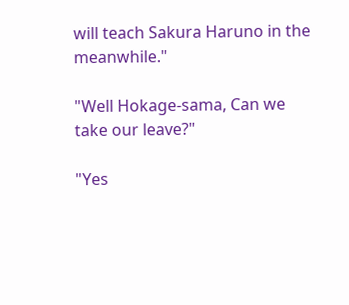will teach Sakura Haruno in the meanwhile."

"Well Hokage-sama, Can we take our leave?"

"Yes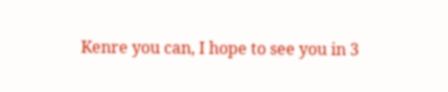Kenre you can, I hope to see you in 3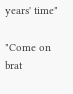years' time"

"Come on brat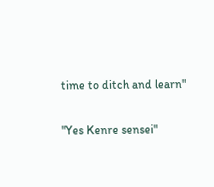time to ditch and learn"

"Yes Kenre sensei"